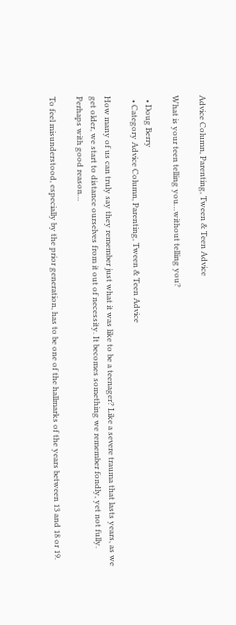Advice Column, Parenting, Tween & Teen Advice

What is your teen telling you…without telling you?

  • Doug Berry
  • Category Advice Column, Parenting, Tween & Teen Advice

How many of us can truly say they remember just what it was like to be a teenager? Like a severe trauma that lasts years, as we get older, we start to distance ourselves from it out of necessity. It becomes something we remember fondly, yet not fully. Perhaps with good reason…

To feel misunderstood, especially by the prior generation, has to be one of the hallmarks of the years between 13 and 18 or 19.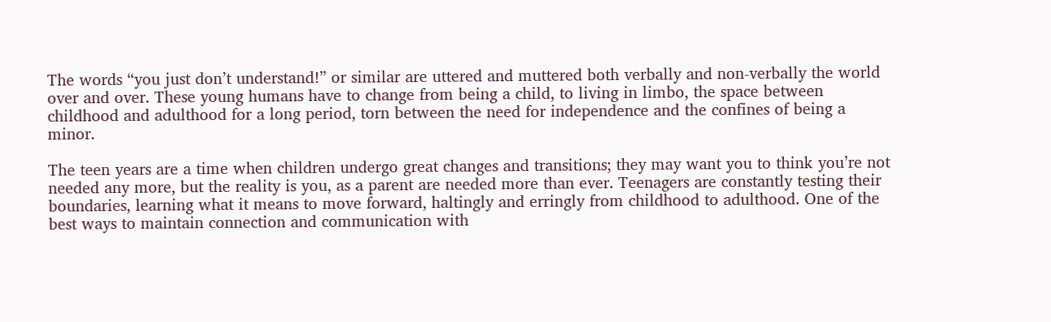The words “you just don’t understand!” or similar are uttered and muttered both verbally and non-verbally the world over and over. These young humans have to change from being a child, to living in limbo, the space between childhood and adulthood for a long period, torn between the need for independence and the confines of being a minor.

The teen years are a time when children undergo great changes and transitions; they may want you to think you’re not needed any more, but the reality is you, as a parent are needed more than ever. Teenagers are constantly testing their boundaries, learning what it means to move forward, haltingly and erringly from childhood to adulthood. One of the best ways to maintain connection and communication with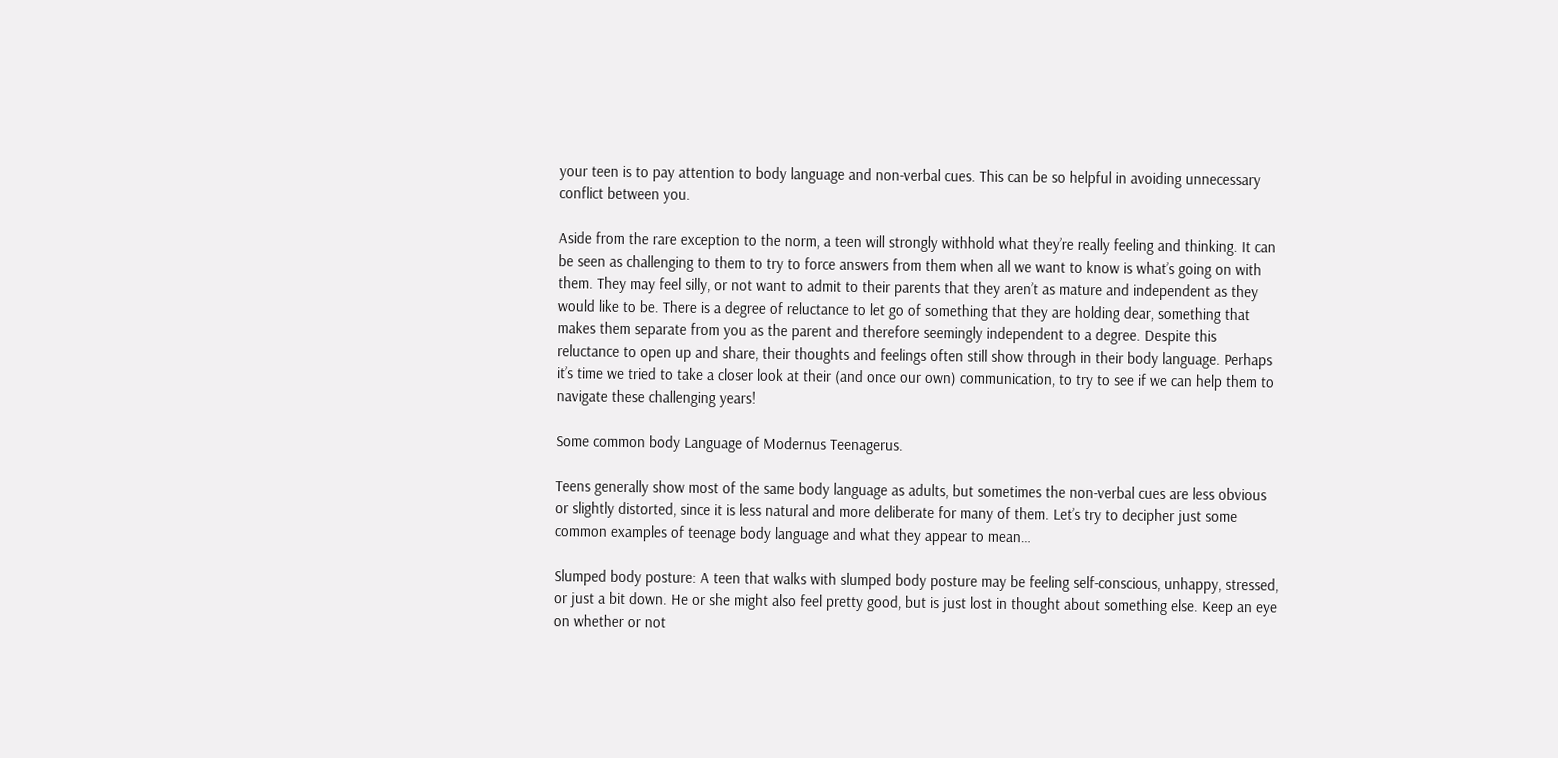your teen is to pay attention to body language and non-verbal cues. This can be so helpful in avoiding unnecessary conflict between you.

Aside from the rare exception to the norm, a teen will strongly withhold what they’re really feeling and thinking. It can be seen as challenging to them to try to force answers from them when all we want to know is what’s going on with them. They may feel silly, or not want to admit to their parents that they aren’t as mature and independent as they would like to be. There is a degree of reluctance to let go of something that they are holding dear, something that makes them separate from you as the parent and therefore seemingly independent to a degree. Despite this reluctance to open up and share, their thoughts and feelings often still show through in their body language. Perhaps it’s time we tried to take a closer look at their (and once our own) communication, to try to see if we can help them to navigate these challenging years!

Some common body Language of Modernus Teenagerus.

Teens generally show most of the same body language as adults, but sometimes the non-verbal cues are less obvious or slightly distorted, since it is less natural and more deliberate for many of them. Let’s try to decipher just some common examples of teenage body language and what they appear to mean…

Slumped body posture: A teen that walks with slumped body posture may be feeling self-conscious, unhappy, stressed, or just a bit down. He or she might also feel pretty good, but is just lost in thought about something else. Keep an eye on whether or not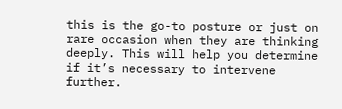this is the go-to posture or just on rare occasion when they are thinking deeply. This will help you determine if it’s necessary to intervene further.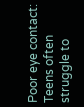Poor eye contact: Teens often struggle to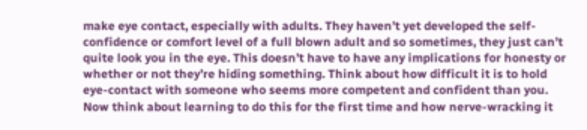make eye contact, especially with adults. They haven’t yet developed the self-confidence or comfort level of a full blown adult and so sometimes, they just can’t quite look you in the eye. This doesn’t have to have any implications for honesty or whether or not they’re hiding something. Think about how difficult it is to hold eye-contact with someone who seems more competent and confident than you. Now think about learning to do this for the first time and how nerve-wracking it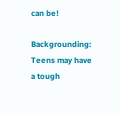can be!

Backgrounding: Teens may have a tough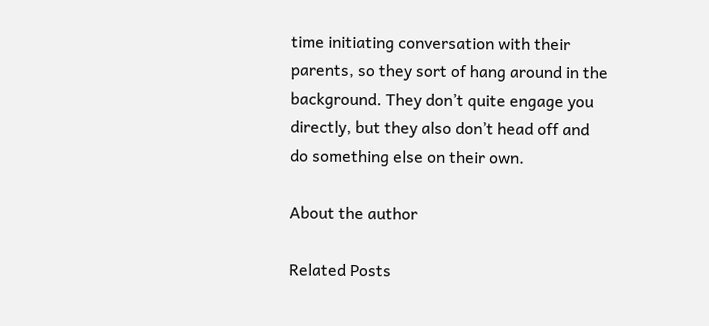time initiating conversation with their parents, so they sort of hang around in the background. They don’t quite engage you directly, but they also don’t head off and do something else on their own.

About the author

Related Posts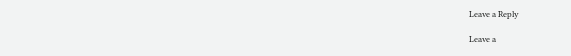Leave a Reply

Leave a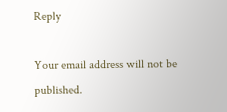Reply

Your email address will not be published.